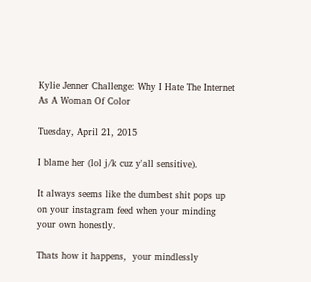Kylie Jenner Challenge: Why I Hate The Internet As A Woman Of Color

Tuesday, April 21, 2015

I blame her (lol j/k cuz y'all sensitive).

It always seems like the dumbest shit pops up on your instagram feed when your minding your own honestly.

Thats how it happens,  your mindlessly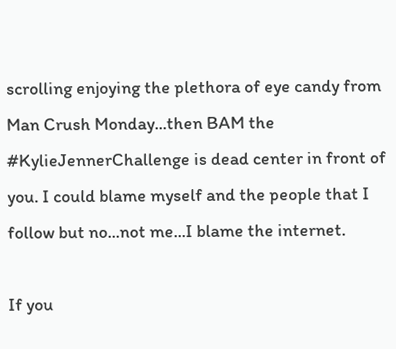scrolling enjoying the plethora of eye candy from Man Crush Monday...then BAM the #KylieJennerChallenge is dead center in front of you. I could blame myself and the people that I follow but no...not me...I blame the internet.

If you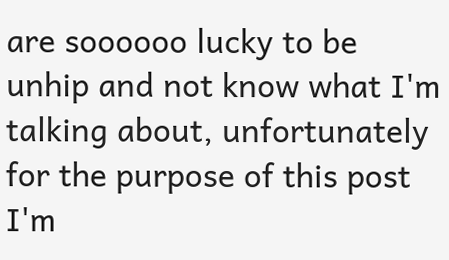are soooooo lucky to be unhip and not know what I'm talking about, unfortunately for the purpose of this post I'm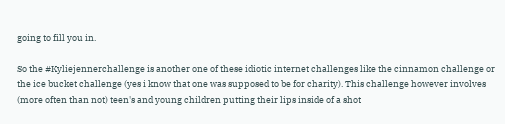going to fill you in.

So the #Kyliejennerchallenge is another one of these idiotic internet challenges like the cinnamon challenge or the ice bucket challenge (yes i know that one was supposed to be for charity). This challenge however involves (more often than not) teen's and young children putting their lips inside of a shot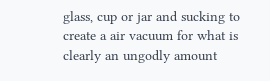glass, cup or jar and sucking to create a air vacuum for what is clearly an ungodly amount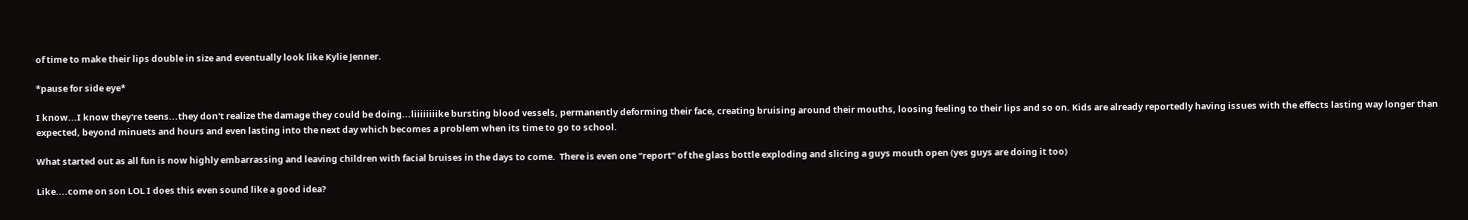of time to make their lips double in size and eventually look like Kylie Jenner.

*pause for side eye*

I know...I know they're teens...they don't realize the damage they could be doing...liiiiiiiike bursting blood vessels, permanently deforming their face, creating bruising around their mouths, loosing feeling to their lips and so on. Kids are already reportedly having issues with the effects lasting way longer than expected, beyond minuets and hours and even lasting into the next day which becomes a problem when its time to go to school.

What started out as all fun is now highly embarrassing and leaving children with facial bruises in the days to come.  There is even one "report" of the glass bottle exploding and slicing a guys mouth open (yes guys are doing it too)

Like....come on son LOL I does this even sound like a good idea?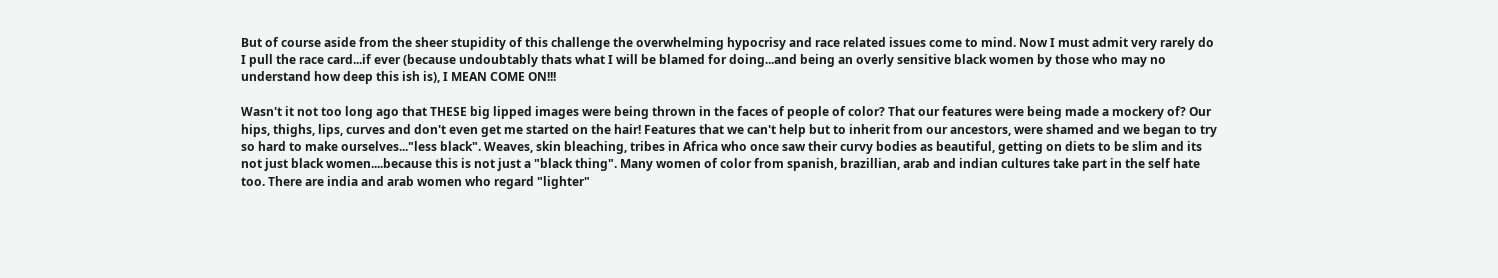But of course aside from the sheer stupidity of this challenge the overwhelming hypocrisy and race related issues come to mind. Now I must admit very rarely do I pull the race card...if ever (because undoubtably thats what I will be blamed for doing...and being an overly sensitive black women by those who may no understand how deep this ish is), I MEAN COME ON!!!

Wasn't it not too long ago that THESE big lipped images were being thrown in the faces of people of color? That our features were being made a mockery of? Our hips, thighs, lips, curves and don't even get me started on the hair! Features that we can't help but to inherit from our ancestors, were shamed and we began to try so hard to make ourselves..."less black". Weaves, skin bleaching, tribes in Africa who once saw their curvy bodies as beautiful, getting on diets to be slim and its not just black women....because this is not just a "black thing". Many women of color from spanish, brazillian, arab and indian cultures take part in the self hate too. There are india and arab women who regard "lighter"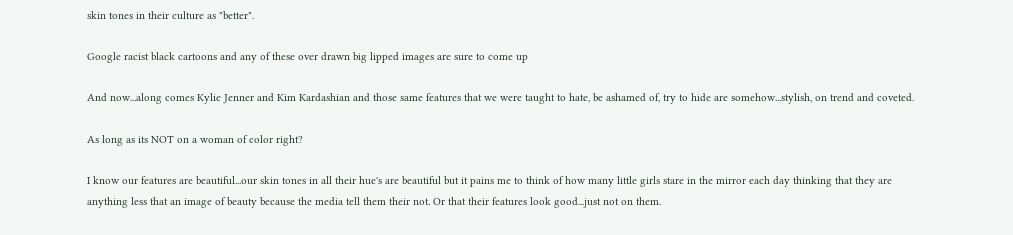skin tones in their culture as "better".

Google racist black cartoons and any of these over drawn big lipped images are sure to come up

And now...along comes Kylie Jenner and Kim Kardashian and those same features that we were taught to hate, be ashamed of, try to hide are somehow...stylish, on trend and coveted.

As long as its NOT on a woman of color right?

I know our features are beautiful...our skin tones in all their hue's are beautiful but it pains me to think of how many little girls stare in the mirror each day thinking that they are anything less that an image of beauty because the media tell them their not. Or that their features look good...just not on them.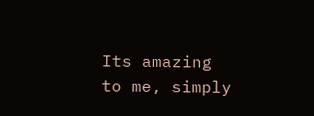Its amazing to me, simply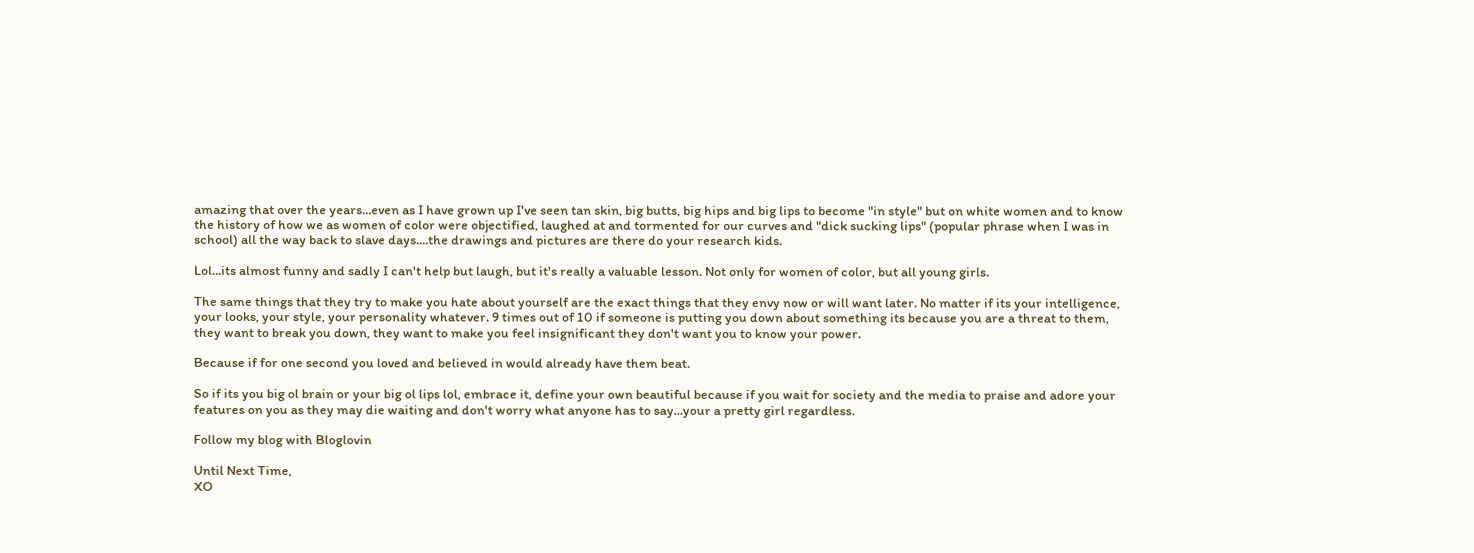amazing that over the years...even as I have grown up I've seen tan skin, big butts, big hips and big lips to become "in style" but on white women and to know the history of how we as women of color were objectified, laughed at and tormented for our curves and "dick sucking lips" (popular phrase when I was in school) all the way back to slave days....the drawings and pictures are there do your research kids.

Lol...its almost funny and sadly I can't help but laugh, but it's really a valuable lesson. Not only for women of color, but all young girls.

The same things that they try to make you hate about yourself are the exact things that they envy now or will want later. No matter if its your intelligence, your looks, your style, your personality whatever. 9 times out of 10 if someone is putting you down about something its because you are a threat to them, they want to break you down, they want to make you feel insignificant they don't want you to know your power.

Because if for one second you loved and believed in would already have them beat.

So if its you big ol brain or your big ol lips lol, embrace it, define your own beautiful because if you wait for society and the media to praise and adore your features on you as they may die waiting and don't worry what anyone has to say...your a pretty girl regardless.

Follow my blog with Bloglovin

Until Next Time,
XO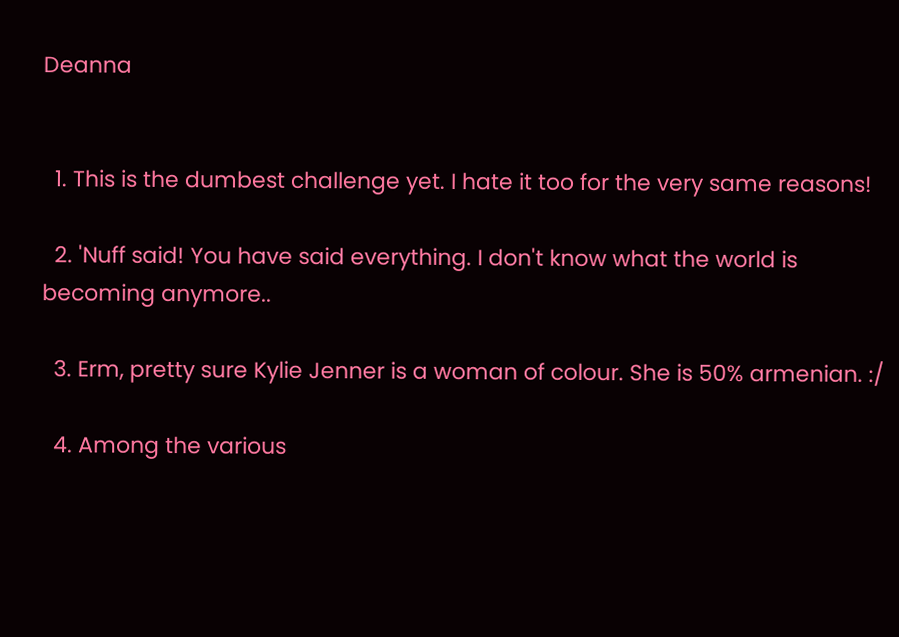Deanna


  1. This is the dumbest challenge yet. I hate it too for the very same reasons!

  2. 'Nuff said! You have said everything. I don't know what the world is becoming anymore..

  3. Erm, pretty sure Kylie Jenner is a woman of colour. She is 50% armenian. :/

  4. Among the various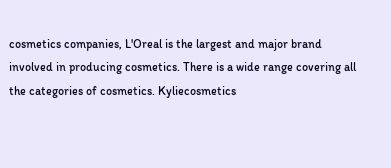cosmetics companies, L'Oreal is the largest and major brand involved in producing cosmetics. There is a wide range covering all the categories of cosmetics. Kyliecosmetics